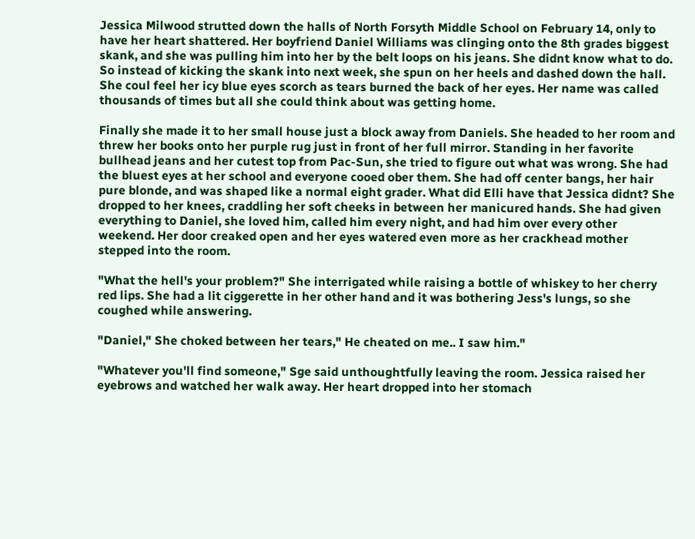Jessica Milwood strutted down the halls of North Forsyth Middle School on February 14, only to have her heart shattered. Her boyfriend Daniel Williams was clinging onto the 8th grades biggest skank, and she was pulling him into her by the belt loops on his jeans. She didnt know what to do. So instead of kicking the skank into next week, she spun on her heels and dashed down the hall. She coul feel her icy blue eyes scorch as tears burned the back of her eyes. Her name was called thousands of times but all she could think about was getting home.

Finally she made it to her small house just a block away from Daniels. She headed to her room and threw her books onto her purple rug just in front of her full mirror. Standing in her favorite bullhead jeans and her cutest top from Pac-Sun, she tried to figure out what was wrong. She had the bluest eyes at her school and everyone cooed ober them. She had off center bangs, her hair pure blonde, and was shaped like a normal eight grader. What did Elli have that Jessica didnt? She dropped to her knees, craddling her soft cheeks in between her manicured hands. She had given everything to Daniel, she loved him, called him every night, and had him over every other weekend. Her door creaked open and her eyes watered even more as her crackhead mother stepped into the room.

"What the hell's your problem?" She interrigated while raising a bottle of whiskey to her cherry red lips. She had a lit ciggerette in her other hand and it was bothering Jess's lungs, so she coughed while answering.

"Daniel," She choked between her tears," He cheated on me.. I saw him."

"Whatever you'll find someone," Sge said unthoughtfully leaving the room. Jessica raised her eyebrows and watched her walk away. Her heart dropped into her stomach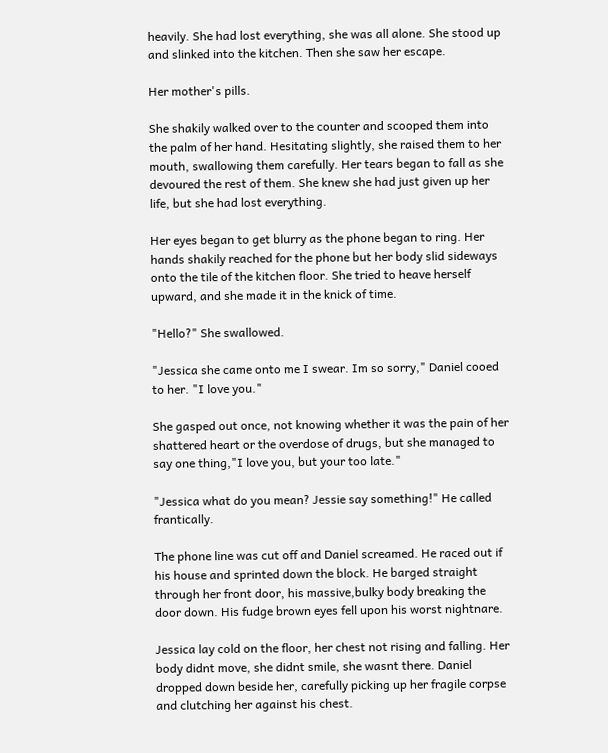heavily. She had lost everything, she was all alone. She stood up and slinked into the kitchen. Then she saw her escape.

Her mother's pills.

She shakily walked over to the counter and scooped them into the palm of her hand. Hesitating slightly, she raised them to her mouth, swallowing them carefully. Her tears began to fall as she devoured the rest of them. She knew she had just given up her life, but she had lost everything.

Her eyes began to get blurry as the phone began to ring. Her hands shakily reached for the phone but her body slid sideways onto the tile of the kitchen floor. She tried to heave herself upward, and she made it in the knick of time.

"Hello?" She swallowed.

"Jessica she came onto me I swear. Im so sorry," Daniel cooed to her. "I love you."

She gasped out once, not knowing whether it was the pain of her shattered heart or the overdose of drugs, but she managed to say one thing,"I love you, but your too late."

"Jessica what do you mean? Jessie say something!" He called frantically.

The phone line was cut off and Daniel screamed. He raced out if his house and sprinted down the block. He barged straight through her front door, his massive,bulky body breaking the door down. His fudge brown eyes fell upon his worst nightnare.

Jessica lay cold on the floor, her chest not rising and falling. Her body didnt move, she didnt smile, she wasnt there. Daniel dropped down beside her, carefully picking up her fragile corpse and clutching her against his chest.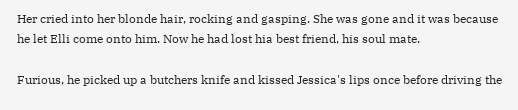Her cried into her blonde hair, rocking and gasping. She was gone and it was because he let Elli come onto him. Now he had lost hia best friend, his soul mate.

Furious, he picked up a butchers knife and kissed Jessica's lips once before driving the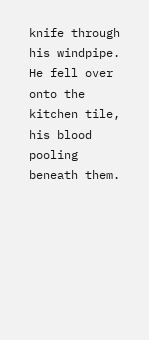knife through his windpipe. He fell over onto the kitchen tile, his blood pooling beneath them.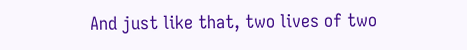And just like that, two lives of two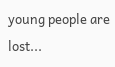young people are lost...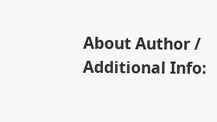About Author / Additional Info: